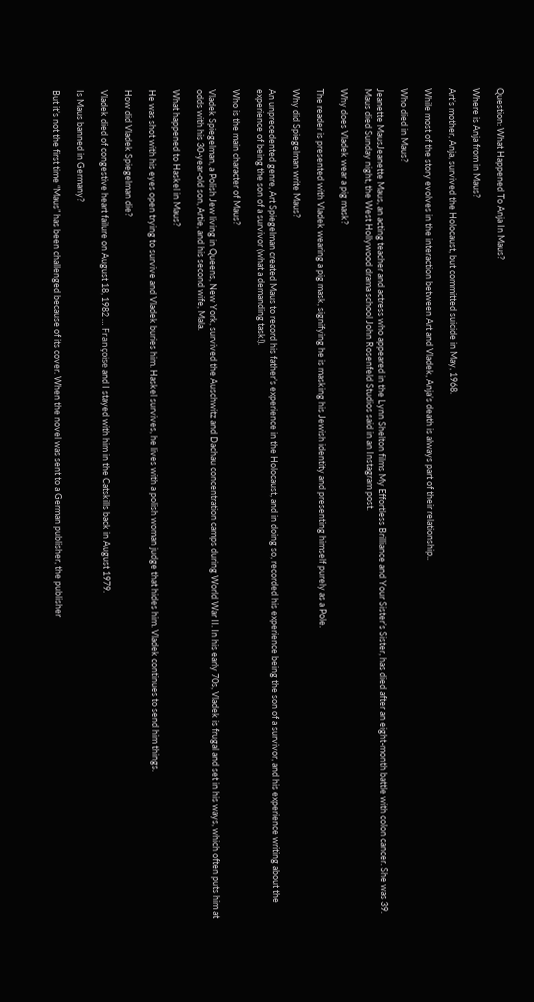Question: What Happened To Anja In Maus?

Where is Anja from in Maus?

Art’s mother, Anja, survived the Holocaust, but committed suicide in May, 1968.

While most of the story evolves in the interaction between Art and Vladek, Anja’s death is always part of their relationship..

Who died in Maus?

Jeanette MausJeanette Maus, an acting teacher and actress who appeared in the Lynn Shelton films My Effortless Brilliance and Your Sister’s Sister, has died after an eight-month battle with colon cancer. She was 39. Maus died Sunday night, the West Hollywood drama school John Rosenfeld Studios said in an Instagram post.

Why does Vladek wear a pig mask?

The reader is presented with Vladek wearing a pig mask, signifying he is masking his Jewish identity and presenting himself purely as a Pole.

Why did Spiegelman write Maus?

An unprecedented genre, Art Spiegelman created Maus to record his father’s experience in the Holocaust, and in doing so, recorded his experience being the son of a survivor, and his experience writing about the experience of being the son of a survivor (what a demanding task!).

Who is the main character of Maus?

Vladek Spiegelman, a Polish Jew living in Queens, New York, survived the Auschwitz and Dachau concentration camps during World War II. In his early 70s, Vladek is frugal and set in his ways, which often puts him at odds with his 30-year-old son, Artie, and his second wife, Mala.

What happened to Haskel in Maus?

He was shot with his eyes open trying to survive and Vladek buries him. Haskel survives, he lives with a polish woman judge that hides him. Vladek continues to send him things.

How did Vladek Spiegelman die?

Vladek died of congestive heart failure on August 18, 1982 … Françoise and I stayed with him in the Catskills back in August 1979.

Is Maus banned in Germany?

But it’s not the first time “Maus” has been challenged because of its cover. When the novel was sent to a German publisher, the publisher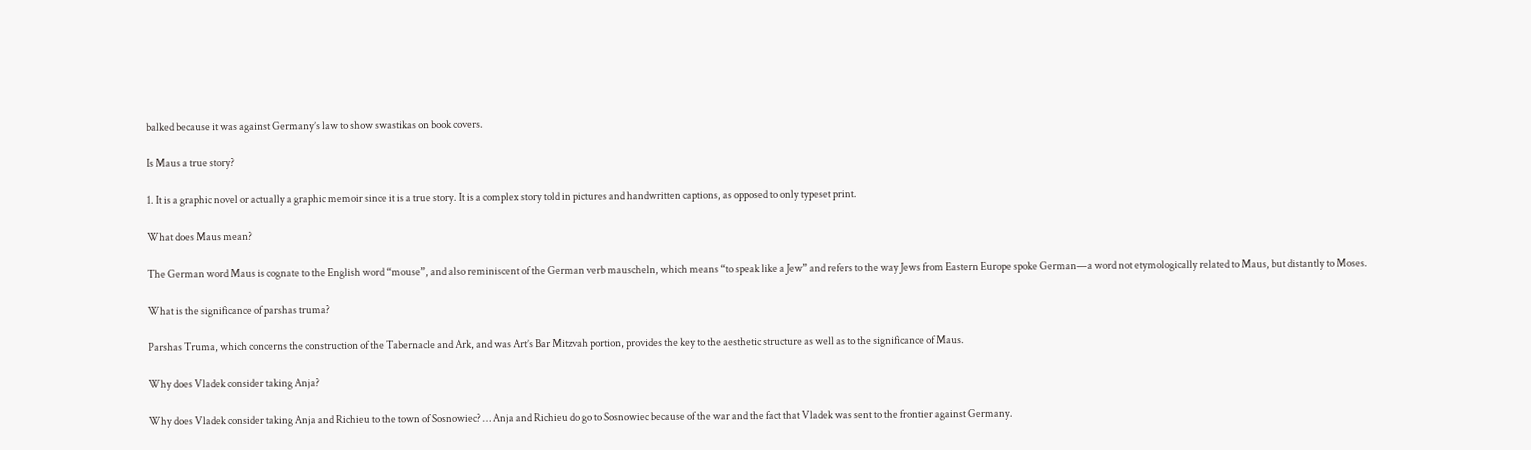balked because it was against Germany’s law to show swastikas on book covers.

Is Maus a true story?

1. It is a graphic novel or actually a graphic memoir since it is a true story. It is a complex story told in pictures and handwritten captions, as opposed to only typeset print.

What does Maus mean?

The German word Maus is cognate to the English word “mouse”, and also reminiscent of the German verb mauscheln, which means “to speak like a Jew” and refers to the way Jews from Eastern Europe spoke German—a word not etymologically related to Maus, but distantly to Moses.

What is the significance of parshas truma?

Parshas Truma, which concerns the construction of the Tabernacle and Ark, and was Art’s Bar Mitzvah portion, provides the key to the aesthetic structure as well as to the significance of Maus.

Why does Vladek consider taking Anja?

Why does Vladek consider taking Anja and Richieu to the town of Sosnowiec? … Anja and Richieu do go to Sosnowiec because of the war and the fact that Vladek was sent to the frontier against Germany.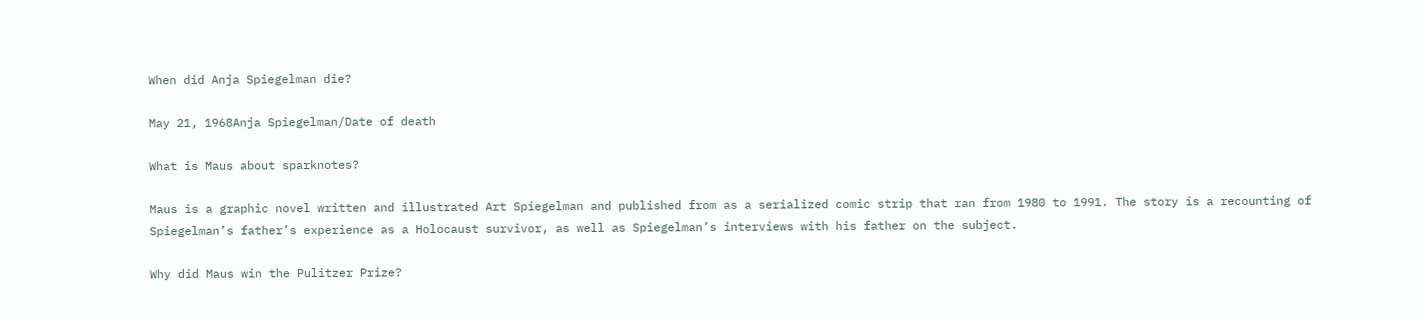When did Anja Spiegelman die?

May 21, 1968Anja Spiegelman/Date of death

What is Maus about sparknotes?

Maus is a graphic novel written and illustrated Art Spiegelman and published from as a serialized comic strip that ran from 1980 to 1991. The story is a recounting of Spiegelman’s father’s experience as a Holocaust survivor, as well as Spiegelman’s interviews with his father on the subject.

Why did Maus win the Pulitzer Prize?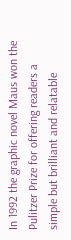In 1992 the graphic novel Maus won the Pulitzer Prize for offering readers a simple but brilliant and relatable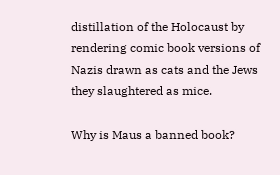distillation of the Holocaust by rendering comic book versions of Nazis drawn as cats and the Jews they slaughtered as mice.

Why is Maus a banned book?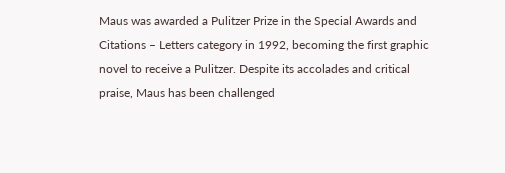Maus was awarded a Pulitzer Prize in the Special Awards and Citations – Letters category in 1992, becoming the first graphic novel to receive a Pulitzer. Despite its accolades and critical praise, Maus has been challenged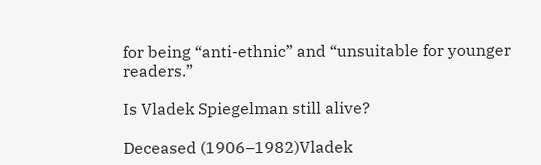for being “anti-ethnic” and “unsuitable for younger readers.”

Is Vladek Spiegelman still alive?

Deceased (1906–1982)Vladek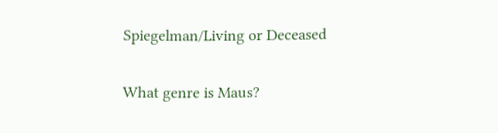Spiegelman/Living or Deceased

What genre is Maus?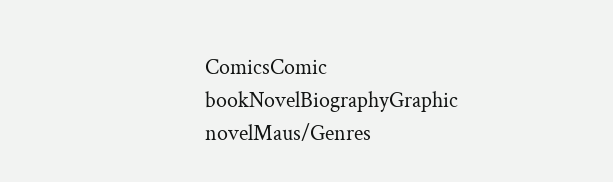ComicsComic bookNovelBiographyGraphic novelMaus/Genres